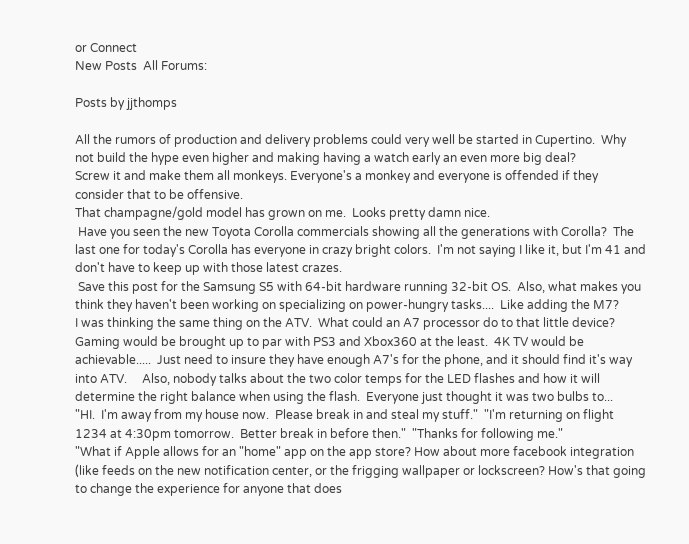or Connect
New Posts  All Forums:

Posts by jjthomps

All the rumors of production and delivery problems could very well be started in Cupertino.  Why not build the hype even higher and making having a watch early an even more big deal?
Screw it and make them all monkeys. Everyone's a monkey and everyone is offended if they consider that to be offensive.
That champagne/gold model has grown on me.  Looks pretty damn nice.
 Have you seen the new Toyota Corolla commercials showing all the generations with Corolla?  The last one for today's Corolla has everyone in crazy bright colors.  I'm not saying I like it, but I'm 41 and don't have to keep up with those latest crazes.
 Save this post for the Samsung S5 with 64-bit hardware running 32-bit OS.  Also, what makes you think they haven't been working on specializing on power-hungry tasks....  Like adding the M7?
I was thinking the same thing on the ATV.  What could an A7 processor do to that little device?  Gaming would be brought up to par with PS3 and Xbox360 at the least.  4K TV would be achievable.....  Just need to insure they have enough A7's for the phone, and it should find it's way into ATV.     Also, nobody talks about the two color temps for the LED flashes and how it will determine the right balance when using the flash.  Everyone just thought it was two bulbs to...
"HI.  I'm away from my house now.  Please break in and steal my stuff."  "I'm returning on flight 1234 at 4:30pm tomorrow.  Better break in before then."  "Thanks for following me."
"What if Apple allows for an "home" app on the app store? How about more facebook integration (like feeds on the new notification center, or the frigging wallpaper or lockscreen? How's that going to change the experience for anyone that does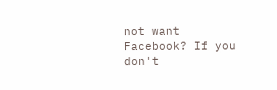not want Facebook? If you don't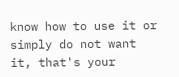know how to use it or simply do not want it, that's your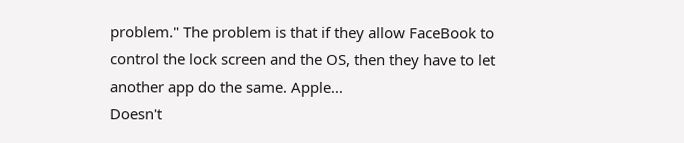problem." The problem is that if they allow FaceBook to control the lock screen and the OS, then they have to let another app do the same. Apple...
Doesn't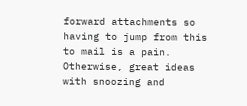forward attachments so having to jump from this to mail is a pain.  Otherwise, great ideas with snoozing and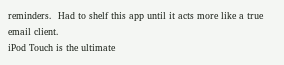reminders.  Had to shelf this app until it acts more like a true email client.
iPod Touch is the ultimate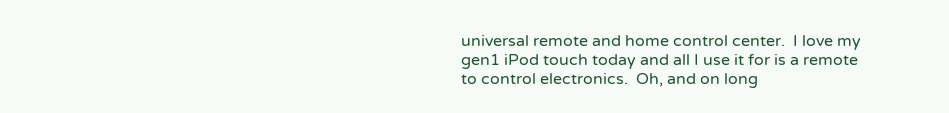universal remote and home control center.  I love my gen1 iPod touch today and all I use it for is a remote to control electronics.  Oh, and on long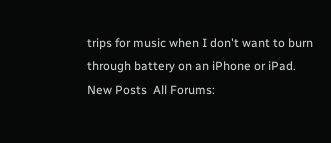trips for music when I don't want to burn through battery on an iPhone or iPad.
New Posts  All Forums: